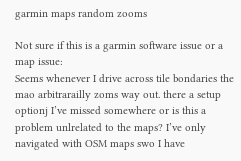garmin maps random zooms

Not sure if this is a garmin software issue or a map issue:
Seems whenever I drive across tile bondaries the mao arbitrarailly zoms way out. there a setup optionj I’ve missed somewhere or is this a problem unlrelated to the maps? I’ve only navigated with OSM maps swo I have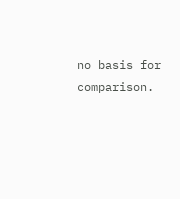no basis for comparison.